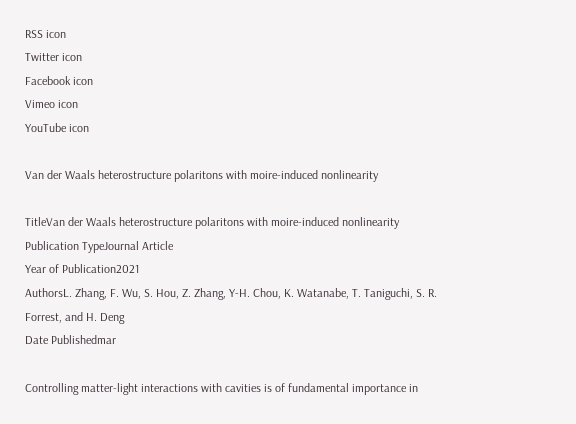RSS icon
Twitter icon
Facebook icon
Vimeo icon
YouTube icon

Van der Waals heterostructure polaritons with moire-induced nonlinearity

TitleVan der Waals heterostructure polaritons with moire-induced nonlinearity
Publication TypeJournal Article
Year of Publication2021
AuthorsL. Zhang, F. Wu, S. Hou, Z. Zhang, Y-H. Chou, K. Watanabe, T. Taniguchi, S. R. Forrest, and H. Deng
Date Publishedmar

Controlling matter-light interactions with cavities is of fundamental importance in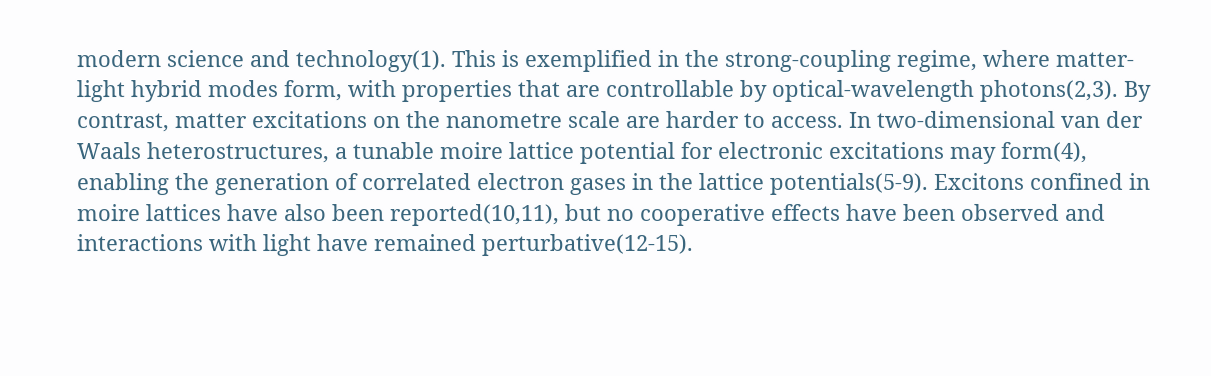modern science and technology(1). This is exemplified in the strong-coupling regime, where matter-light hybrid modes form, with properties that are controllable by optical-wavelength photons(2,3). By contrast, matter excitations on the nanometre scale are harder to access. In two-dimensional van der Waals heterostructures, a tunable moire lattice potential for electronic excitations may form(4), enabling the generation of correlated electron gases in the lattice potentials(5-9). Excitons confined in moire lattices have also been reported(10,11), but no cooperative effects have been observed and interactions with light have remained perturbative(12-15).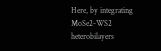Here, by integrating MoSe2-WS2 heterobilayers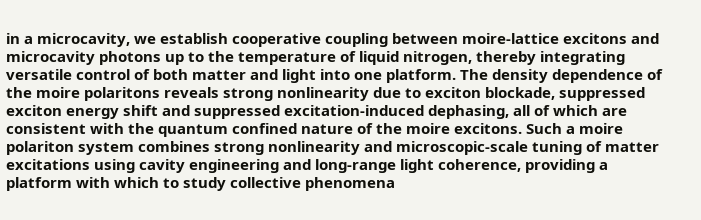in a microcavity, we establish cooperative coupling between moire-lattice excitons and microcavity photons up to the temperature of liquid nitrogen, thereby integrating versatile control of both matter and light into one platform. The density dependence of the moire polaritons reveals strong nonlinearity due to exciton blockade, suppressed exciton energy shift and suppressed excitation-induced dephasing, all of which are consistent with the quantum confined nature of the moire excitons. Such a moire polariton system combines strong nonlinearity and microscopic-scale tuning of matter excitations using cavity engineering and long-range light coherence, providing a platform with which to study collective phenomena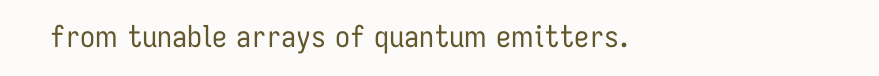from tunable arrays of quantum emitters.